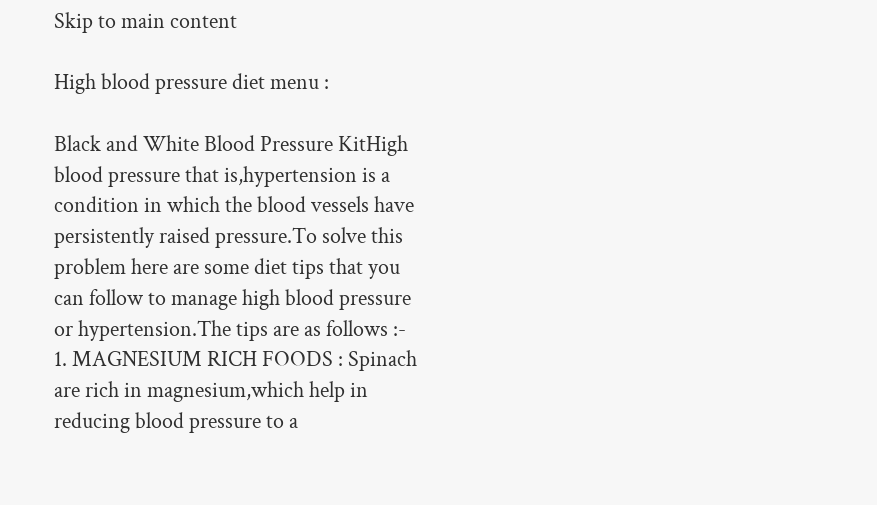Skip to main content

High blood pressure diet menu :

Black and White Blood Pressure KitHigh blood pressure that is,hypertension is a condition in which the blood vessels have persistently raised pressure.To solve this problem here are some diet tips that you can follow to manage high blood pressure or hypertension.The tips are as follows :-
1. MAGNESIUM RICH FOODS : Spinach are rich in magnesium,which help in reducing blood pressure to a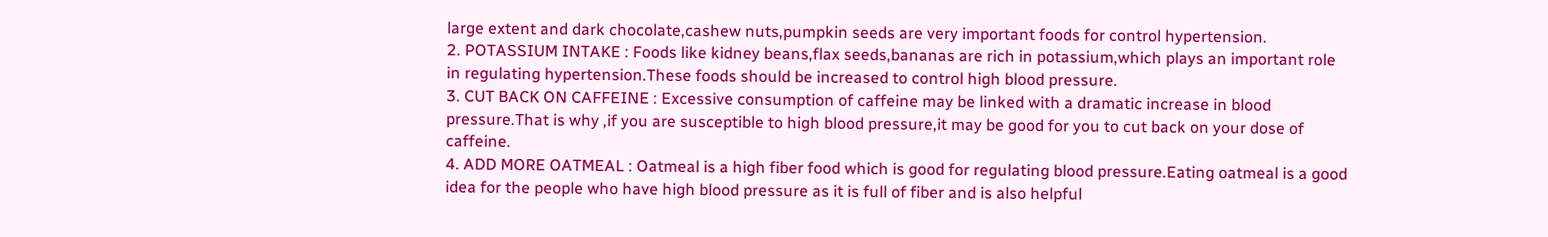large extent and dark chocolate,cashew nuts,pumpkin seeds are very important foods for control hypertension.
2. POTASSIUM INTAKE : Foods like kidney beans,flax seeds,bananas are rich in potassium,which plays an important role in regulating hypertension.These foods should be increased to control high blood pressure.
3. CUT BACK ON CAFFEINE : Excessive consumption of caffeine may be linked with a dramatic increase in blood pressure.That is why ,if you are susceptible to high blood pressure,it may be good for you to cut back on your dose of caffeine.
4. ADD MORE OATMEAL : Oatmeal is a high fiber food which is good for regulating blood pressure.Eating oatmeal is a good idea for the people who have high blood pressure as it is full of fiber and is also helpful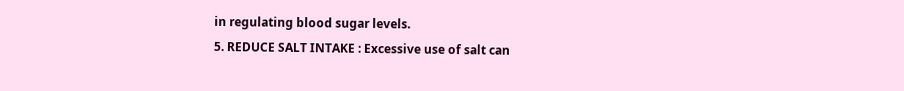in regulating blood sugar levels.
5. REDUCE SALT INTAKE : Excessive use of salt can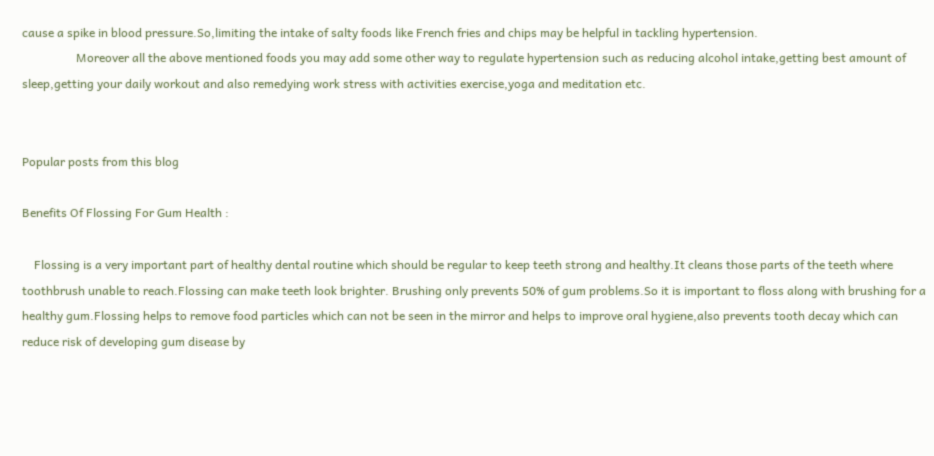cause a spike in blood pressure.So,limiting the intake of salty foods like French fries and chips may be helpful in tackling hypertension.
                  Moreover all the above mentioned foods you may add some other way to regulate hypertension such as reducing alcohol intake,getting best amount of sleep,getting your daily workout and also remedying work stress with activities exercise,yoga and meditation etc.


Popular posts from this blog

Benefits Of Flossing For Gum Health :

    Flossing is a very important part of healthy dental routine which should be regular to keep teeth strong and healthy.It cleans those parts of the teeth where toothbrush unable to reach.Flossing can make teeth look brighter. Brushing only prevents 50% of gum problems.So it is important to floss along with brushing for a healthy gum.Flossing helps to remove food particles which can not be seen in the mirror and helps to improve oral hygiene,also prevents tooth decay which can reduce risk of developing gum disease by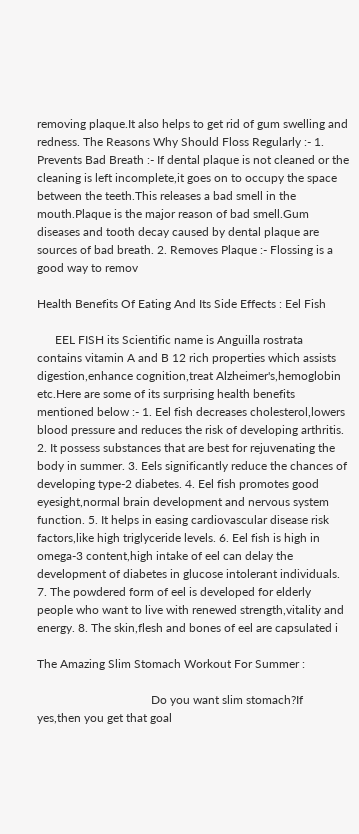removing plaque.It also helps to get rid of gum swelling and redness. The Reasons Why Should Floss Regularly :- 1. Prevents Bad Breath :- If dental plaque is not cleaned or the cleaning is left incomplete,it goes on to occupy the space between the teeth.This releases a bad smell in the mouth.Plaque is the major reason of bad smell.Gum diseases and tooth decay caused by dental plaque are sources of bad breath. 2. Removes Plaque :- Flossing is a good way to remov

Health Benefits Of Eating And Its Side Effects : Eel Fish

      EEL FISH its Scientific name is Anguilla rostrata contains vitamin A and B 12 rich properties which assists digestion,enhance cognition,treat Alzheimer's,hemoglobin etc.Here are some of its surprising health benefits mentioned below :- 1. Eel fish decreases cholesterol,lowers blood pressure and reduces the risk of developing arthritis. 2. It possess substances that are best for rejuvenating the body in summer. 3. Eels significantly reduce the chances of developing type-2 diabetes. 4. Eel fish promotes good eyesight,normal brain development and nervous system function. 5. It helps in easing cardiovascular disease risk factors,like high triglyceride levels. 6. Eel fish is high in omega-3 content,high intake of eel can delay the development of diabetes in glucose intolerant individuals. 7. The powdered form of eel is developed for elderly people who want to live with renewed strength,vitality and energy. 8. The skin,flesh and bones of eel are capsulated i

The Amazing Slim Stomach Workout For Summer :

                                      Do you want slim stomach?If yes,then you get that goal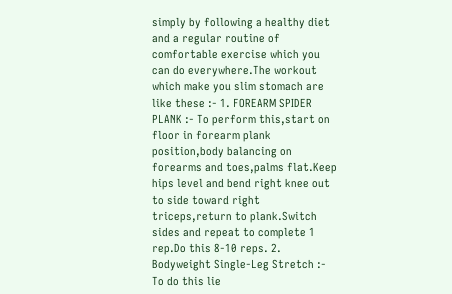simply by following a healthy diet and a regular routine of comfortable exercise which you can do everywhere.The workout which make you slim stomach are like these :- 1. FOREARM SPIDER PLANK :- To perform this,start on floor in forearm plank position,body balancing on forearms and toes,palms flat.Keep hips level and bend right knee out to side toward right triceps,return to plank.Switch sides and repeat to complete 1 rep.Do this 8-10 reps. 2. Bodyweight Single-Leg Stretch :- To do this lie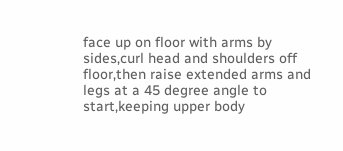face up on floor with arms by sides,curl head and shoulders off floor,then raise extended arms and legs at a 45 degree angle to start,keeping upper body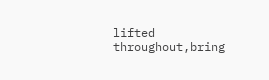lifted throughout,bring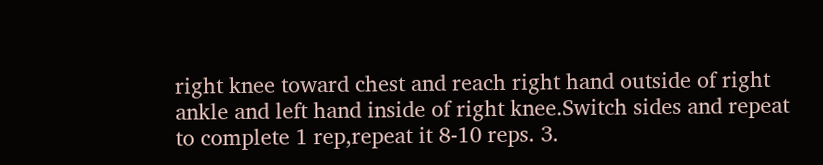right knee toward chest and reach right hand outside of right ankle and left hand inside of right knee.Switch sides and repeat to complete 1 rep,repeat it 8-10 reps. 3.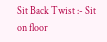Sit Back Twist :- Sit on floor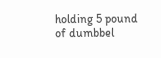holding 5 pound of dumbbel